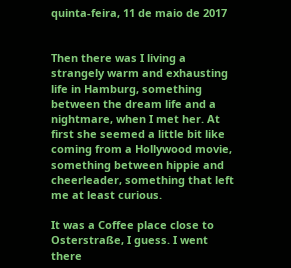quinta-feira, 11 de maio de 2017


Then there was I living a strangely warm and exhausting life in Hamburg, something between the dream life and a nightmare, when I met her. At first she seemed a little bit like coming from a Hollywood movie, something between hippie and cheerleader, something that left me at least curious.

It was a Coffee place close to Osterstraße, I guess. I went there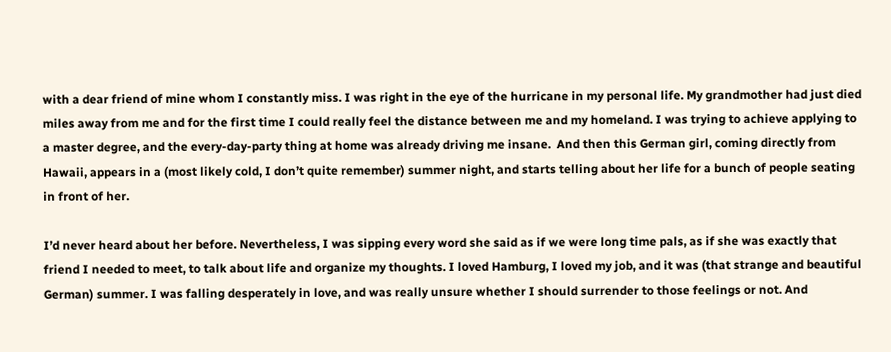with a dear friend of mine whom I constantly miss. I was right in the eye of the hurricane in my personal life. My grandmother had just died miles away from me and for the first time I could really feel the distance between me and my homeland. I was trying to achieve applying to a master degree, and the every-day-party thing at home was already driving me insane.  And then this German girl, coming directly from Hawaii, appears in a (most likely cold, I don’t quite remember) summer night, and starts telling about her life for a bunch of people seating in front of her.

I’d never heard about her before. Nevertheless, I was sipping every word she said as if we were long time pals, as if she was exactly that friend I needed to meet, to talk about life and organize my thoughts. I loved Hamburg, I loved my job, and it was (that strange and beautiful German) summer. I was falling desperately in love, and was really unsure whether I should surrender to those feelings or not. And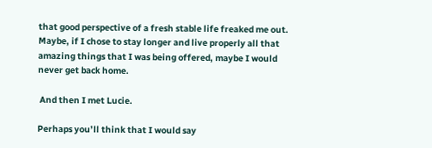that good perspective of a fresh stable life freaked me out. Maybe, if I chose to stay longer and live properly all that amazing things that I was being offered, maybe I would never get back home.

 And then I met Lucie.

Perhaps you’ll think that I would say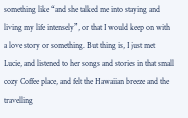something like “and she talked me into staying and living my life intensely”, or that I would keep on with a love story or something. But thing is, I just met Lucie, and listened to her songs and stories in that small cozy Coffee place, and felt the Hawaiian breeze and the travelling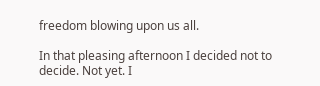freedom blowing upon us all.

In that pleasing afternoon I decided not to decide. Not yet. I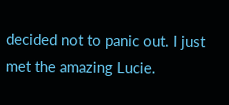decided not to panic out. I just met the amazing Lucie.